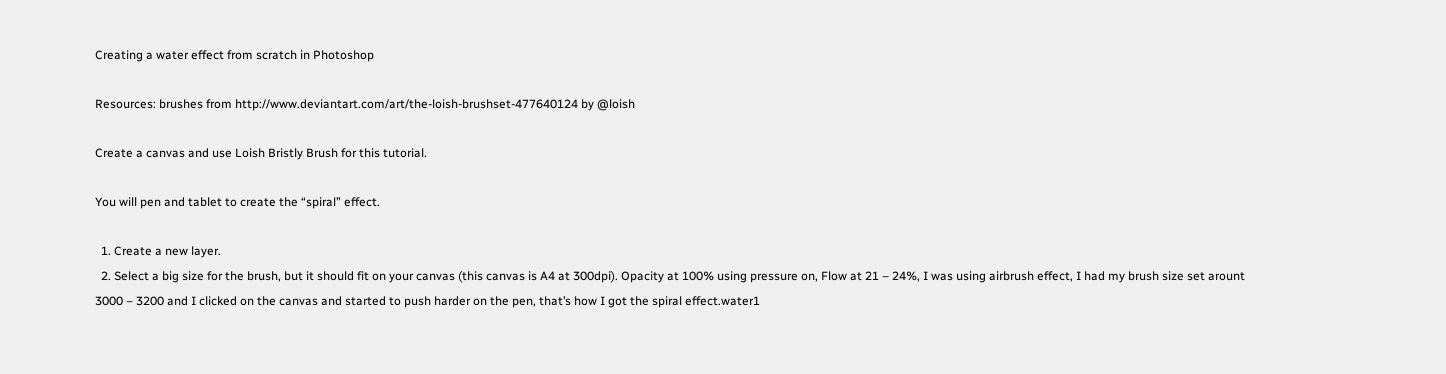Creating a water effect from scratch in Photoshop

Resources: brushes from http://www.deviantart.com/art/the-loish-brushset-477640124 by @loish

Create a canvas and use Loish Bristly Brush for this tutorial.

You will pen and tablet to create the “spiral” effect.

  1. Create a new layer.
  2. Select a big size for the brush, but it should fit on your canvas (this canvas is A4 at 300dpi). Opacity at 100% using pressure on, Flow at 21 – 24%, I was using airbrush effect, I had my brush size set arount 3000 – 3200 and I clicked on the canvas and started to push harder on the pen, that’s how I got the spiral effect.water1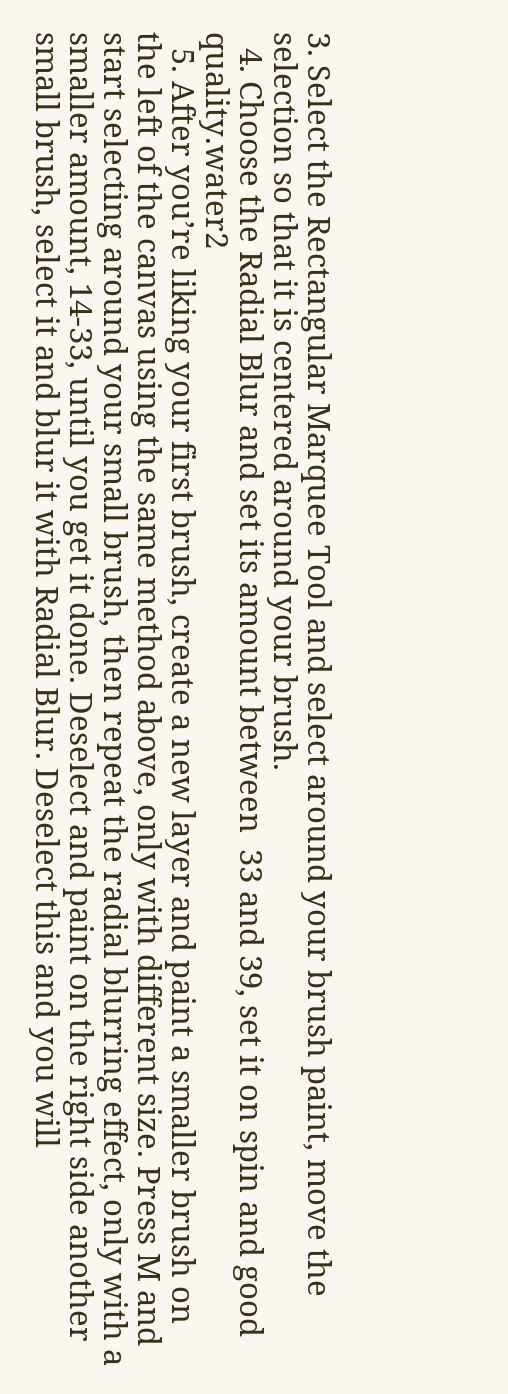3. Select the Rectangular Marquee Tool and select around your brush paint, move the selection so that it is centered around your brush.
  4. Choose the Radial Blur and set its amount between  33 and 39, set it on spin and good quality.water2
  5. After you’re liking your first brush, create a new layer and paint a smaller brush on the left of the canvas using the same method above, only with different size. Press M and start selecting around your small brush, then repeat the radial blurring effect, only with a smaller amount, 14-33, until you get it done. Deselect and paint on the right side another small brush, select it and blur it with Radial Blur. Deselect this and you will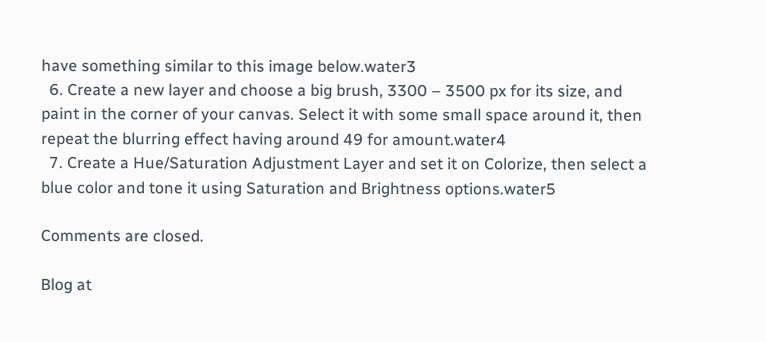have something similar to this image below.water3
  6. Create a new layer and choose a big brush, 3300 – 3500 px for its size, and paint in the corner of your canvas. Select it with some small space around it, then repeat the blurring effect having around 49 for amount.water4
  7. Create a Hue/Saturation Adjustment Layer and set it on Colorize, then select a blue color and tone it using Saturation and Brightness options.water5

Comments are closed.

Blog at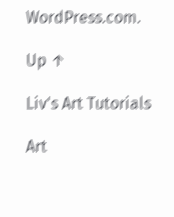WordPress.com.

Up ↑

Liv's Art Tutorials

Art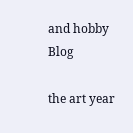and hobby Blog

the art year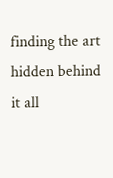finding the art hidden behind it all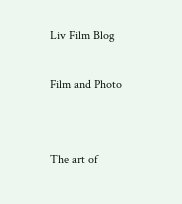Liv Film Blog

Film and Photo


The art of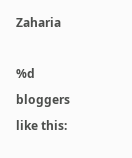Zaharia

%d bloggers like this: